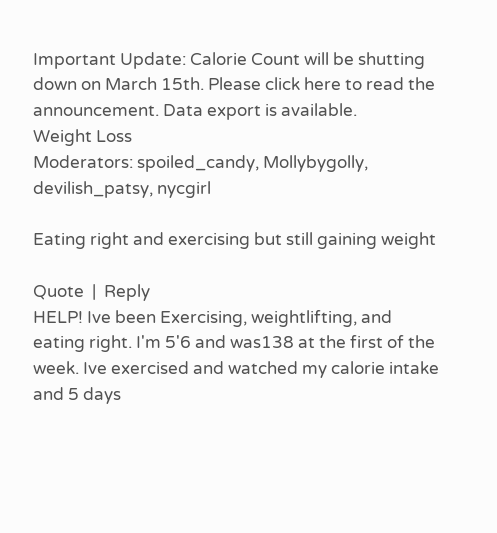Important Update: Calorie Count will be shutting down on March 15th. Please click here to read the announcement. Data export is available.
Weight Loss
Moderators: spoiled_candy, Mollybygolly, devilish_patsy, nycgirl

Eating right and exercising but still gaining weight

Quote  |  Reply
HELP! Ive been Exercising, weightlifting, and eating right. I'm 5'6 and was138 at the first of the week. Ive exercised and watched my calorie intake and 5 days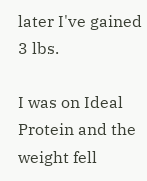later I've gained 3 lbs.

I was on Ideal Protein and the weight fell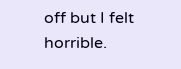off but I felt horrible.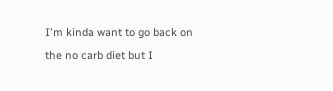I'm kinda want to go back on the no carb diet but I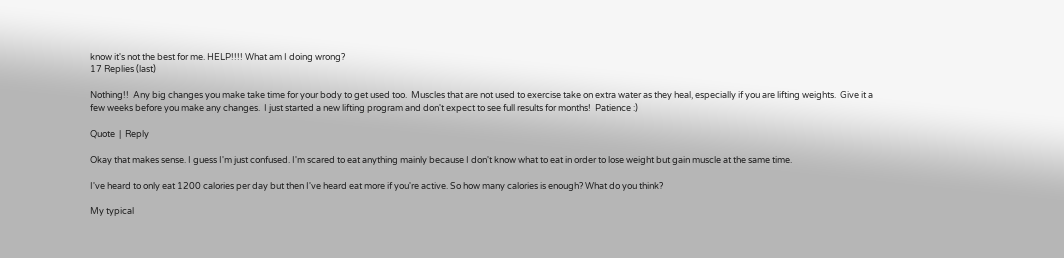know it's not the best for me. HELP!!!! What am I doing wrong?
17 Replies (last)

Nothing!!  Any big changes you make take time for your body to get used too.  Muscles that are not used to exercise take on extra water as they heal, especially if you are lifting weights.  Give it a few weeks before you make any changes.  I just started a new lifting program and don't expect to see full results for months!  Patience :)

Quote  |  Reply

Okay that makes sense. I guess I'm just confused. I'm scared to eat anything mainly because I don't know what to eat in order to lose weight but gain muscle at the same time.

I've heard to only eat 1200 calories per day but then I've heard eat more if you're active. So how many calories is enough? What do you think?

My typical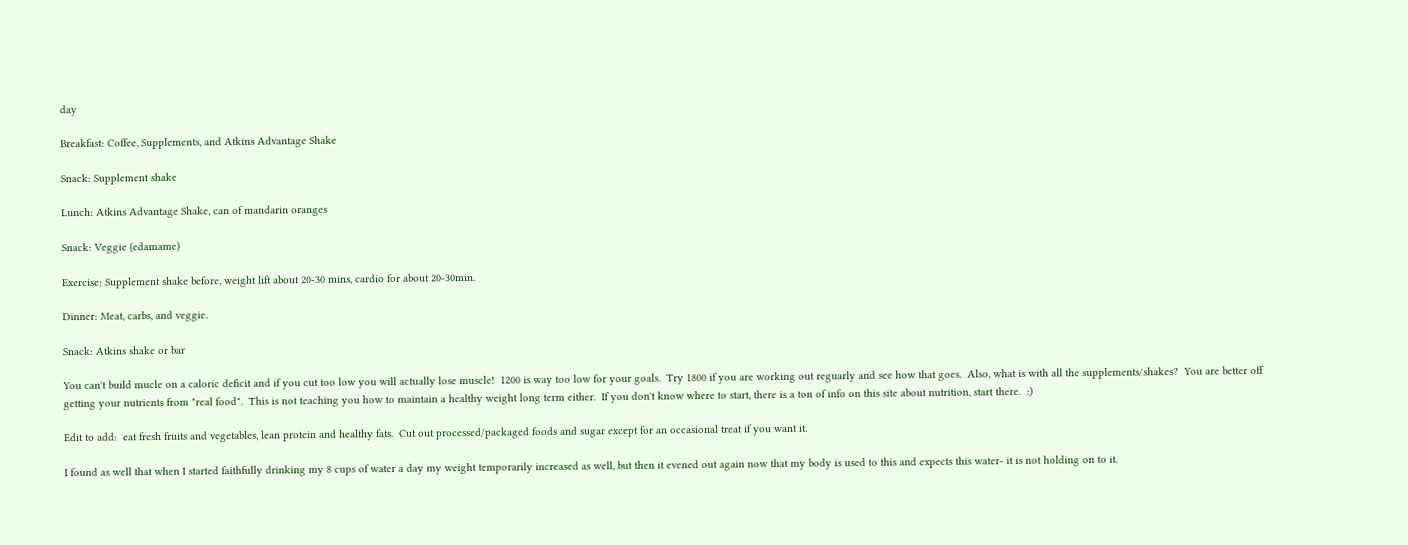day

Breakfast: Coffee, Supplements, and Atkins Advantage Shake

Snack: Supplement shake

Lunch: Atkins Advantage Shake, can of mandarin oranges

Snack: Veggie (edamame)

Exercise: Supplement shake before, weight lift about 20-30 mins, cardio for about 20-30min.

Dinner: Meat, carbs, and veggie.

Snack: Atkins shake or bar

You can't build mucle on a caloric deficit and if you cut too low you will actually lose muscle!  1200 is way too low for your goals.  Try 1800 if you are working out reguarly and see how that goes.  Also, what is with all the supplements/shakes?  You are better off getting your nutrients from "real food".  This is not teaching you how to maintain a healthy weight long term either.  If you don't know where to start, there is a ton of info on this site about nutrition, start there.  :)

Edit to add:  eat fresh fruits and vegetables, lean protein and healthy fats.  Cut out processed/packaged foods and sugar except for an occasional treat if you want it.

I found as well that when I started faithfully drinking my 8 cups of water a day my weight temporarily increased as well, but then it evened out again now that my body is used to this and expects this water- it is not holding on to it.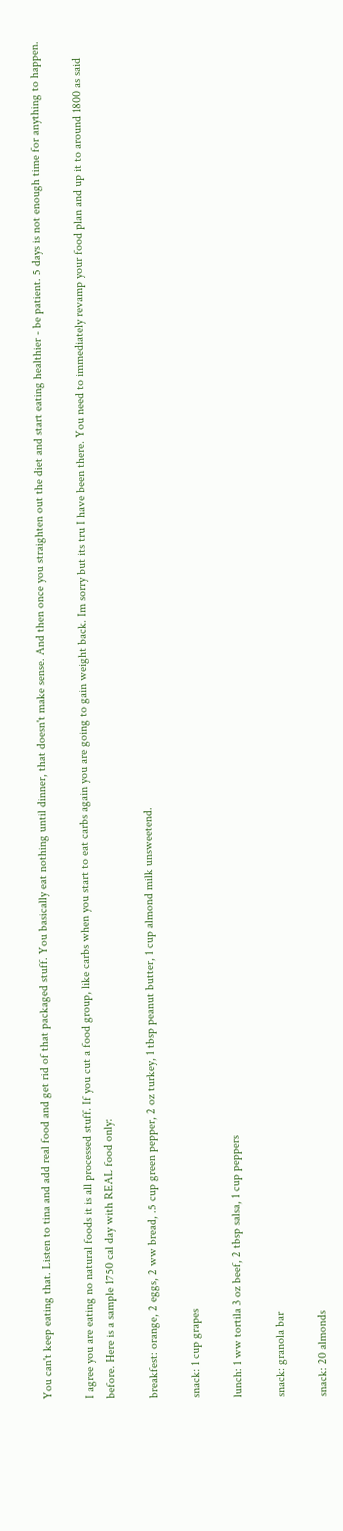You can't keep eating that. Listen to tina and add real food and get rid of that packaged stuff. You basically eat nothing until dinner, that doesn't make sense. And then once you straighten out the diet and start eating healthier - be patient. 5 days is not enough time for anything to happen.

I agree you are eating no natural foods it is all processed stuff. If you cut a food group, like carbs when you start to eat carbs again you are going to gain weight back. Im sorry but its tru I have been there. You need to immediately revamp your food plan and up it to around 1800 as said before. Here is a sample 1750 cal day with REAL food only:

breakfest: orange, 2 eggs, 2 ww bread, .5 cup green pepper, 2 oz turkey, 1 tbsp peanut butter, 1 cup almond milk unsweetend.

snack: 1 cup grapes

lunch: 1 ww tortila 3 oz beef, 2 tbsp salsa, 1 cup peppers

snack: granola bar

snack: 20 almonds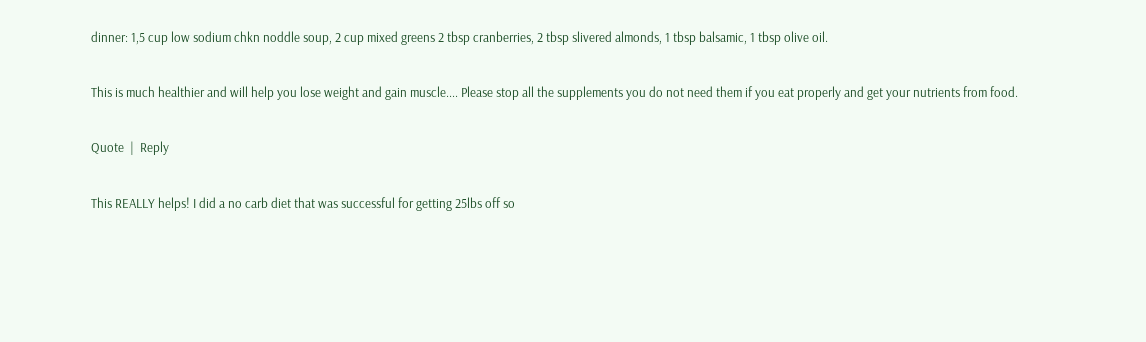dinner: 1,5 cup low sodium chkn noddle soup, 2 cup mixed greens 2 tbsp cranberries, 2 tbsp slivered almonds, 1 tbsp balsamic, 1 tbsp olive oil.

This is much healthier and will help you lose weight and gain muscle.... Please stop all the supplements you do not need them if you eat properly and get your nutrients from food.

Quote  |  Reply

This REALLY helps! I did a no carb diet that was successful for getting 25lbs off so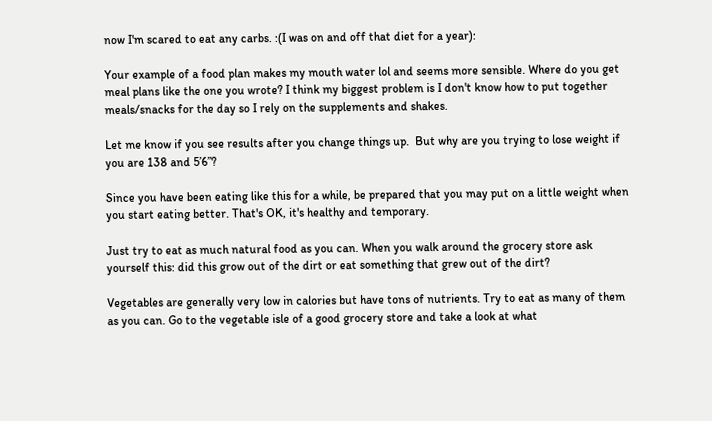now I'm scared to eat any carbs. :(I was on and off that diet for a year):

Your example of a food plan makes my mouth water lol and seems more sensible. Where do you get meal plans like the one you wrote? I think my biggest problem is I don't know how to put together meals/snacks for the day so I rely on the supplements and shakes.

Let me know if you see results after you change things up.  But why are you trying to lose weight if you are 138 and 5’6”?

Since you have been eating like this for a while, be prepared that you may put on a little weight when you start eating better. That's OK, it's healthy and temporary.

Just try to eat as much natural food as you can. When you walk around the grocery store ask yourself this: did this grow out of the dirt or eat something that grew out of the dirt?

Vegetables are generally very low in calories but have tons of nutrients. Try to eat as many of them as you can. Go to the vegetable isle of a good grocery store and take a look at what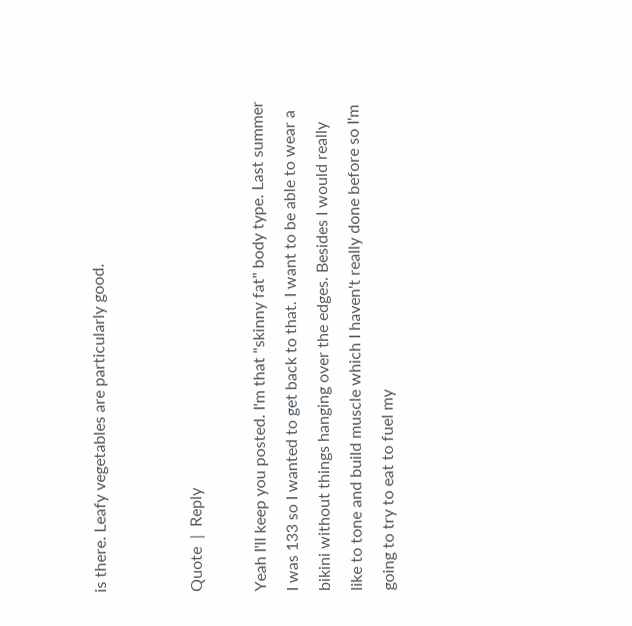is there. Leafy vegetables are particularly good.


Quote  |  Reply

Yeah I'll keep you posted. I'm that "skinny fat" body type. Last summer I was 133 so I wanted to get back to that. I want to be able to wear a bikini without things hanging over the edges. Besides I would really like to tone and build muscle which I haven't really done before so I'm going to try to eat to fuel my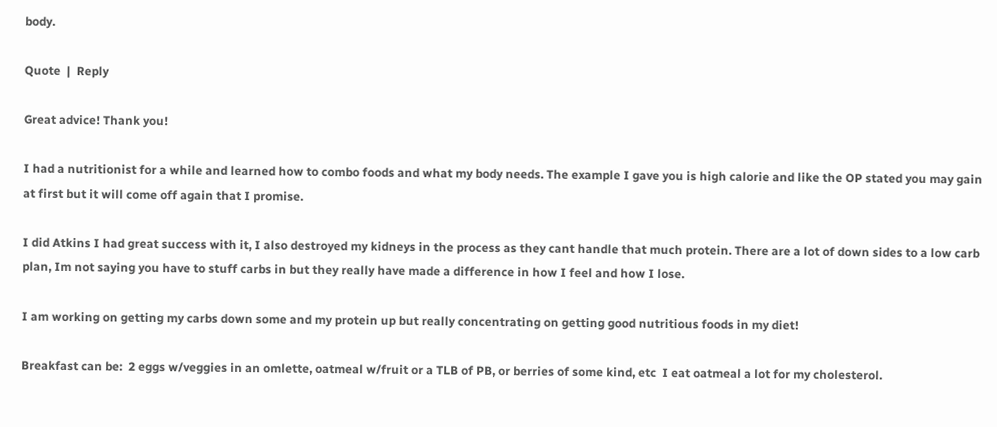body.

Quote  |  Reply

Great advice! Thank you!

I had a nutritionist for a while and learned how to combo foods and what my body needs. The example I gave you is high calorie and like the OP stated you may gain at first but it will come off again that I promise.

I did Atkins I had great success with it, I also destroyed my kidneys in the process as they cant handle that much protein. There are a lot of down sides to a low carb plan, Im not saying you have to stuff carbs in but they really have made a difference in how I feel and how I lose.

I am working on getting my carbs down some and my protein up but really concentrating on getting good nutritious foods in my diet!

Breakfast can be:  2 eggs w/veggies in an omlette, oatmeal w/fruit or a TLB of PB, or berries of some kind, etc  I eat oatmeal a lot for my cholesterol.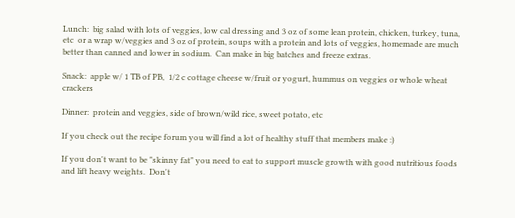Lunch:  big salad with lots of veggies, low cal dressing and 3 oz of some lean protein, chicken, turkey, tuna, etc  or a wrap w/veggies and 3 oz of protein, soups with a protein and lots of veggies, homemade are much better than canned and lower in sodium.  Can make in big batches and freeze extras.

Snack:  apple w/ 1 TB of PB,  1/2 c cottage cheese w/fruit or yogurt, hummus on veggies or whole wheat crackers

Dinner:  protein and veggies, side of brown/wild rice, sweet potato, etc

If you check out the recipe forum you will find a lot of healthy stuff that members make :)

If you don't want to be "skinny fat" you need to eat to support muscle growth with good nutritious foods and lift heavy weights.  Don't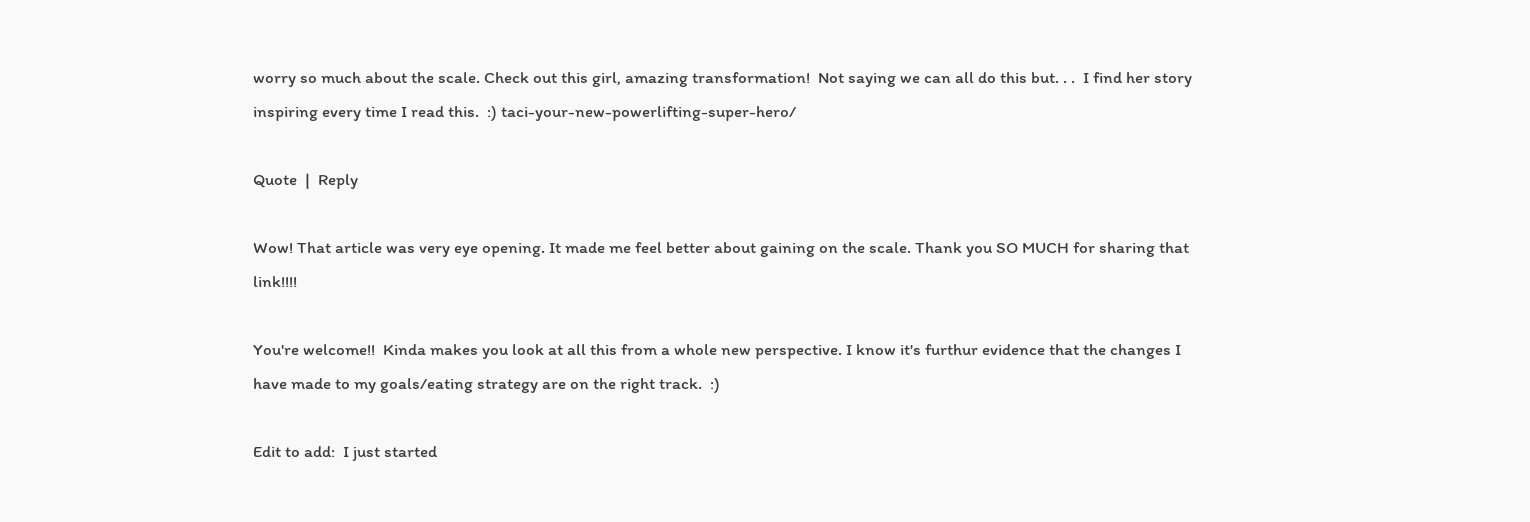worry so much about the scale. Check out this girl, amazing transformation!  Not saying we can all do this but. . .  I find her story inspiring every time I read this.  :) taci-your-new-powerlifting-super-hero/

Quote  |  Reply

Wow! That article was very eye opening. It made me feel better about gaining on the scale. Thank you SO MUCH for sharing that link!!!!

You're welcome!!  Kinda makes you look at all this from a whole new perspective. I know it's furthur evidence that the changes I have made to my goals/eating strategy are on the right track.  :)

Edit to add:  I just started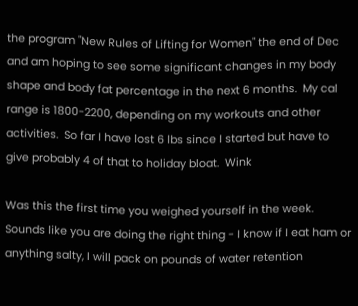the program "New Rules of Lifting for Women" the end of Dec and am hoping to see some significant changes in my body shape and body fat percentage in the next 6 months.  My cal range is 1800-2200, depending on my workouts and other activities.  So far I have lost 6 lbs since I started but have to give probably 4 of that to holiday bloat.  Wink

Was this the first time you weighed yourself in the week.  Sounds like you are doing the right thing - I know if I eat ham or anything salty, I will pack on pounds of water retention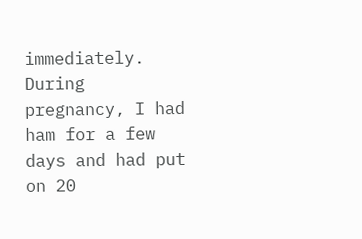immediately.  During pregnancy, I had ham for a few days and had put on 20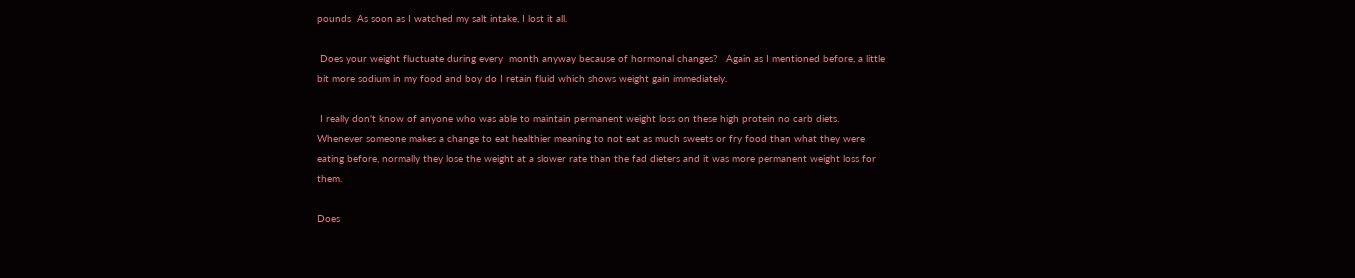pounds  As soon as I watched my salt intake, I lost it all.

 Does your weight fluctuate during every  month anyway because of hormonal changes?   Again as I mentioned before, a little bit more sodium in my food and boy do I retain fluid which shows weight gain immediately.

 I really don't know of anyone who was able to maintain permanent weight loss on these high protein no carb diets.  Whenever someone makes a change to eat healthier meaning to not eat as much sweets or fry food than what they were eating before, normally they lose the weight at a slower rate than the fad dieters and it was more permanent weight loss for them.

Does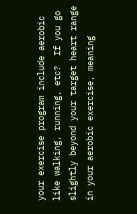your exercise program include aerobic like walking, running, etc?  If you go slightly beyond your target heart range in your aerobic exercise, meaning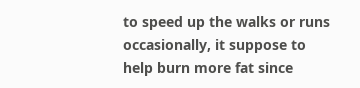to speed up the walks or runs occasionally, it suppose to help burn more fat since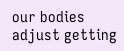our bodies adjust getting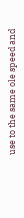use to the same ole speed and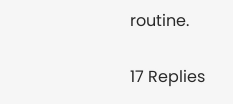routine.

17 Replies